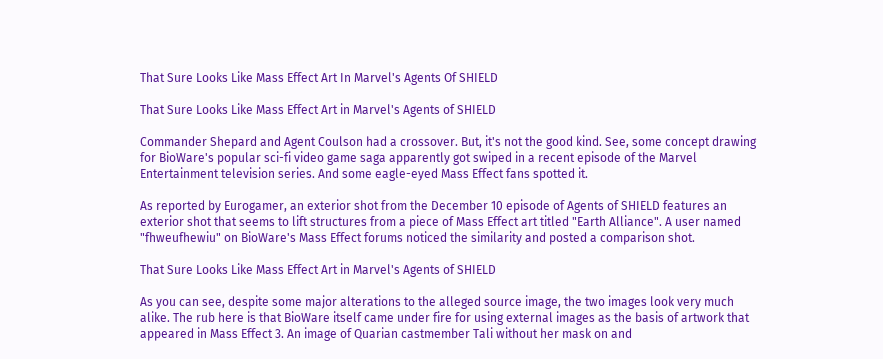That Sure Looks Like Mass Effect Art In Marvel's Agents Of SHIELD

That Sure Looks Like Mass Effect Art in Marvel's Agents of SHIELD

Commander Shepard and Agent Coulson had a crossover. But, it's not the good kind. See, some concept drawing for BioWare's popular sci-fi video game saga apparently got swiped in a recent episode of the Marvel Entertainment television series. And some eagle-eyed Mass Effect fans spotted it.

As reported by Eurogamer, an exterior shot from the December 10 episode of Agents of SHIELD features an exterior shot that seems to lift structures from a piece of Mass Effect art titled "Earth Alliance". A user named "fhweufhewiu" on BioWare's Mass Effect forums noticed the similarity and posted a comparison shot.

That Sure Looks Like Mass Effect Art in Marvel's Agents of SHIELD

As you can see, despite some major alterations to the alleged source image, the two images look very much alike. The rub here is that BioWare itself came under fire for using external images as the basis of artwork that appeared in Mass Effect 3. An image of Quarian castmember Tali without her mask on and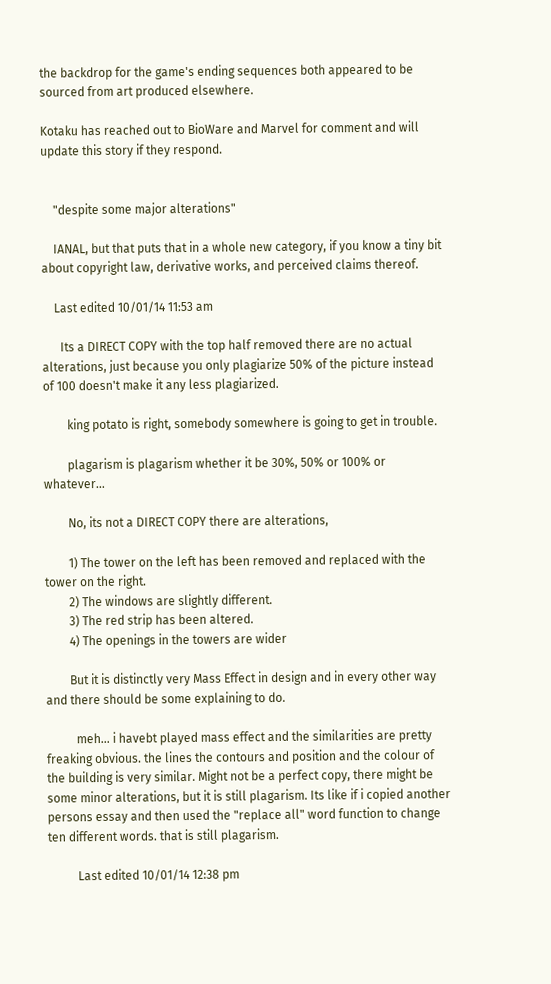the backdrop for the game's ending sequences both appeared to be sourced from art produced elsewhere.

Kotaku has reached out to BioWare and Marvel for comment and will update this story if they respond.


    "despite some major alterations"

    IANAL, but that puts that in a whole new category, if you know a tiny bit about copyright law, derivative works, and perceived claims thereof.

    Last edited 10/01/14 11:53 am

      Its a DIRECT COPY with the top half removed there are no actual alterations, just because you only plagiarize 50% of the picture instead of 100 doesn't make it any less plagiarized.

        king potato is right, somebody somewhere is going to get in trouble.

        plagarism is plagarism whether it be 30%, 50% or 100% or whatever...

        No, its not a DIRECT COPY there are alterations,

        1) The tower on the left has been removed and replaced with the tower on the right.
        2) The windows are slightly different.
        3) The red strip has been altered.
        4) The openings in the towers are wider

        But it is distinctly very Mass Effect in design and in every other way and there should be some explaining to do.

          meh... i havebt played mass effect and the similarities are pretty freaking obvious. the lines the contours and position and the colour of the building is very similar. Might not be a perfect copy, there might be some minor alterations, but it is still plagarism. Its like if i copied another persons essay and then used the "replace all" word function to change ten different words. that is still plagarism.

          Last edited 10/01/14 12:38 pm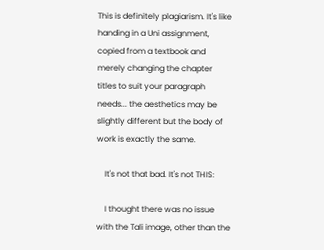This is definitely plagiarism. It's like handing in a Uni assignment, copied from a textbook and merely changing the chapter titles to suit your paragraph needs... the aesthetics may be slightly different but the body of work is exactly the same.

    It's not that bad. It's not THIS:

    I thought there was no issue with the Tali image, other than the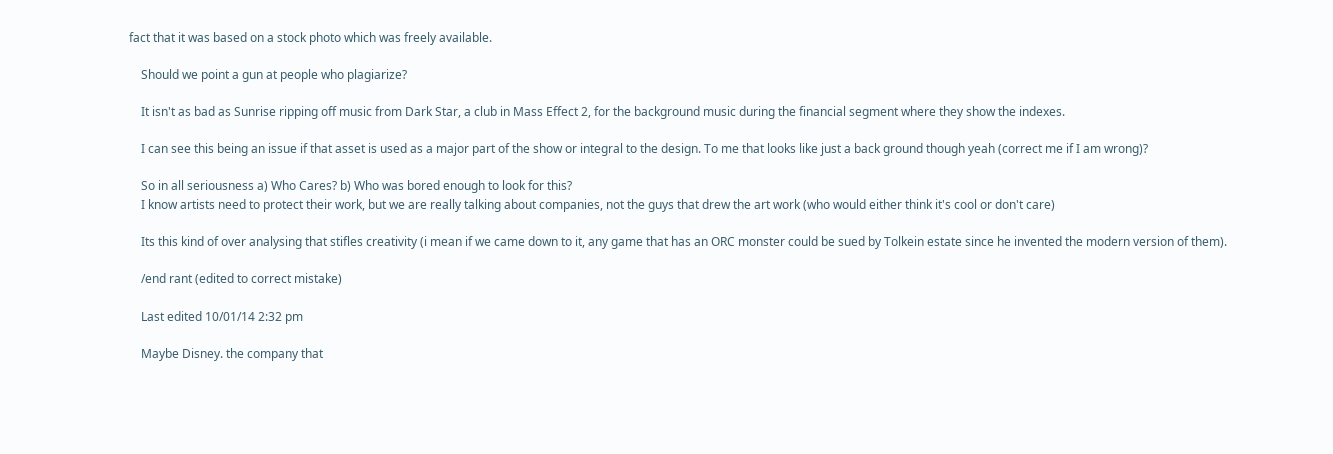fact that it was based on a stock photo which was freely available.

    Should we point a gun at people who plagiarize?

    It isn't as bad as Sunrise ripping off music from Dark Star, a club in Mass Effect 2, for the background music during the financial segment where they show the indexes.

    I can see this being an issue if that asset is used as a major part of the show or integral to the design. To me that looks like just a back ground though yeah (correct me if I am wrong)?

    So in all seriousness a) Who Cares? b) Who was bored enough to look for this?
    I know artists need to protect their work, but we are really talking about companies, not the guys that drew the art work (who would either think it's cool or don't care)

    Its this kind of over analysing that stifles creativity (i mean if we came down to it, any game that has an ORC monster could be sued by Tolkein estate since he invented the modern version of them).

    /end rant (edited to correct mistake)

    Last edited 10/01/14 2:32 pm

    Maybe Disney. the company that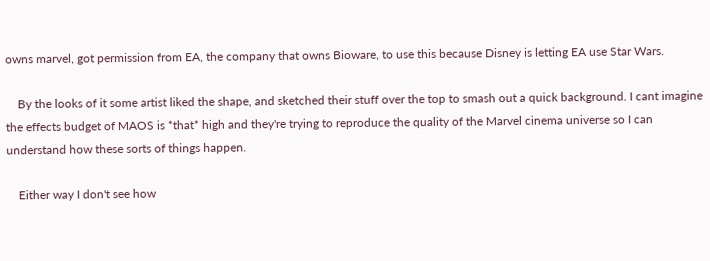owns marvel, got permission from EA, the company that owns Bioware, to use this because Disney is letting EA use Star Wars.

    By the looks of it some artist liked the shape, and sketched their stuff over the top to smash out a quick background. I cant imagine the effects budget of MAOS is *that* high and they're trying to reproduce the quality of the Marvel cinema universe so I can understand how these sorts of things happen.

    Either way I don't see how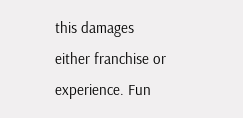this damages either franchise or experience. Fun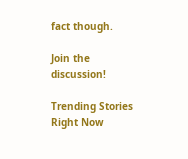fact though.

Join the discussion!

Trending Stories Right Now